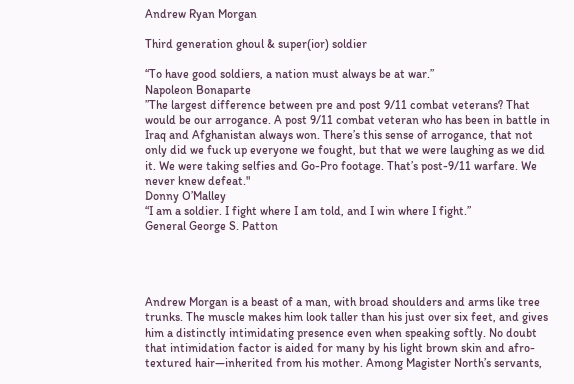Andrew Ryan Morgan

Third generation ghoul & super(ior) soldier

“To have good soldiers, a nation must always be at war.”
Napoleon Bonaparte
”The largest difference between pre and post 9/11 combat veterans? That would be our arrogance. A post 9/11 combat veteran who has been in battle in Iraq and Afghanistan always won. There’s this sense of arrogance, that not only did we fuck up everyone we fought, but that we were laughing as we did it. We were taking selfies and Go-Pro footage. That’s post-9/11 warfare. We never knew defeat."
Donny O’Malley
“I am a soldier. I fight where I am told, and I win where I fight.”
General George S. Patton




Andrew Morgan is a beast of a man, with broad shoulders and arms like tree trunks. The muscle makes him look taller than his just over six feet, and gives him a distinctly intimidating presence even when speaking softly. No doubt that intimidation factor is aided for many by his light brown skin and afro-textured hair—inherited from his mother. Among Magister North’s servants,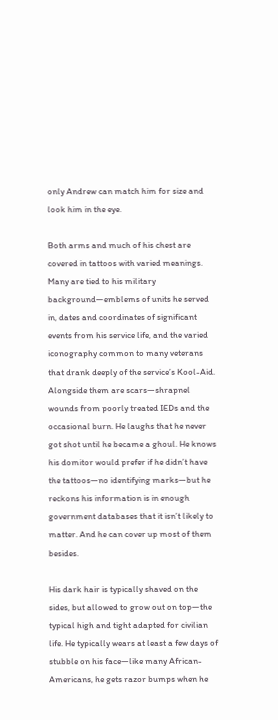only Andrew can match him for size and look him in the eye.

Both arms and much of his chest are covered in tattoos with varied meanings. Many are tied to his military background—emblems of units he served in, dates and coordinates of significant events from his service life, and the varied iconography common to many veterans that drank deeply of the service’s Kool-Aid. Alongside them are scars—shrapnel wounds from poorly treated IEDs and the occasional burn. He laughs that he never got shot until he became a ghoul. He knows his domitor would prefer if he didn’t have the tattoos—no identifying marks—but he reckons his information is in enough government databases that it isn’t likely to matter. And he can cover up most of them besides.

His dark hair is typically shaved on the sides, but allowed to grow out on top—the typical high and tight adapted for civilian life. He typically wears at least a few days of stubble on his face—like many African-Americans, he gets razor bumps when he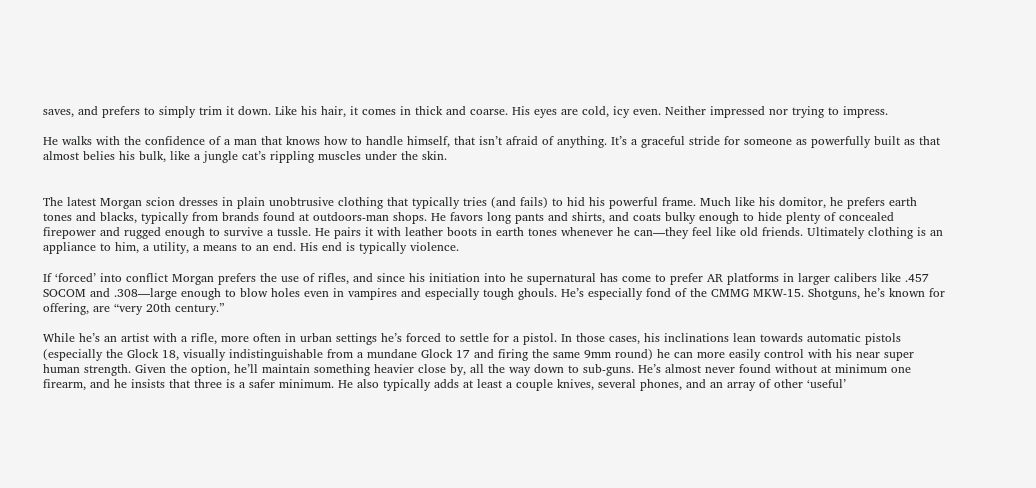saves, and prefers to simply trim it down. Like his hair, it comes in thick and coarse. His eyes are cold, icy even. Neither impressed nor trying to impress.

He walks with the confidence of a man that knows how to handle himself, that isn’t afraid of anything. It’s a graceful stride for someone as powerfully built as that almost belies his bulk, like a jungle cat’s rippling muscles under the skin.


The latest Morgan scion dresses in plain unobtrusive clothing that typically tries (and fails) to hid his powerful frame. Much like his domitor, he prefers earth tones and blacks, typically from brands found at outdoors-man shops. He favors long pants and shirts, and coats bulky enough to hide plenty of concealed firepower and rugged enough to survive a tussle. He pairs it with leather boots in earth tones whenever he can—they feel like old friends. Ultimately clothing is an appliance to him, a utility, a means to an end. His end is typically violence.

If ‘forced’ into conflict Morgan prefers the use of rifles, and since his initiation into he supernatural has come to prefer AR platforms in larger calibers like .457 SOCOM and .308—large enough to blow holes even in vampires and especially tough ghouls. He’s especially fond of the CMMG MKW-15. Shotguns, he’s known for offering, are “very 20th century.”

While he’s an artist with a rifle, more often in urban settings he’s forced to settle for a pistol. In those cases, his inclinations lean towards automatic pistols (especially the Glock 18, visually indistinguishable from a mundane Glock 17 and firing the same 9mm round) he can more easily control with his near super human strength. Given the option, he’ll maintain something heavier close by, all the way down to sub-guns. He’s almost never found without at minimum one firearm, and he insists that three is a safer minimum. He also typically adds at least a couple knives, several phones, and an array of other ‘useful’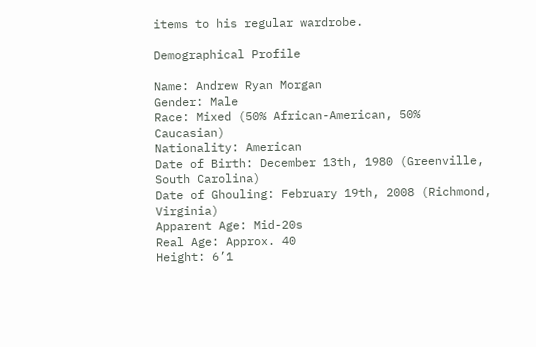items to his regular wardrobe.

Demographical Profile

Name: Andrew Ryan Morgan
Gender: Male
Race: Mixed (50% African-American, 50% Caucasian)
Nationality: American
Date of Birth: December 13th, 1980 (Greenville, South Carolina)
Date of Ghouling: February 19th, 2008 (Richmond, Virginia)
Apparent Age: Mid-20s
Real Age: Approx. 40
Height: 6’1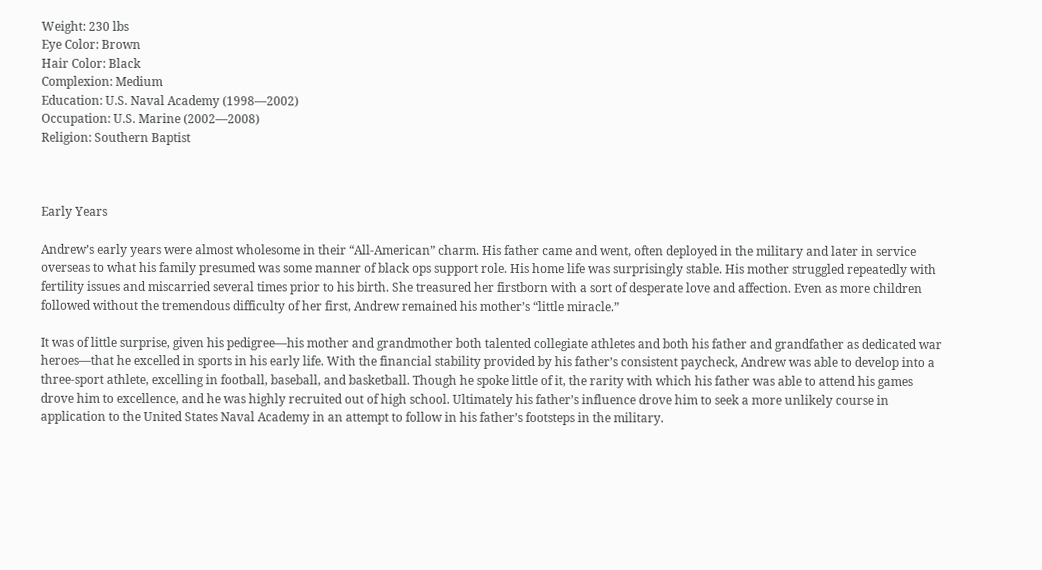Weight: 230 lbs
Eye Color: Brown
Hair Color: Black
Complexion: Medium
Education: U.S. Naval Academy (1998—2002)
Occupation: U.S. Marine (2002—2008)
Religion: Southern Baptist



Early Years

Andrew’s early years were almost wholesome in their “All-American” charm. His father came and went, often deployed in the military and later in service overseas to what his family presumed was some manner of black ops support role. His home life was surprisingly stable. His mother struggled repeatedly with fertility issues and miscarried several times prior to his birth. She treasured her firstborn with a sort of desperate love and affection. Even as more children followed without the tremendous difficulty of her first, Andrew remained his mother’s “little miracle.”

It was of little surprise, given his pedigree—his mother and grandmother both talented collegiate athletes and both his father and grandfather as dedicated war heroes—that he excelled in sports in his early life. With the financial stability provided by his father’s consistent paycheck, Andrew was able to develop into a three-sport athlete, excelling in football, baseball, and basketball. Though he spoke little of it, the rarity with which his father was able to attend his games drove him to excellence, and he was highly recruited out of high school. Ultimately his father’s influence drove him to seek a more unlikely course in application to the United States Naval Academy in an attempt to follow in his father’s footsteps in the military.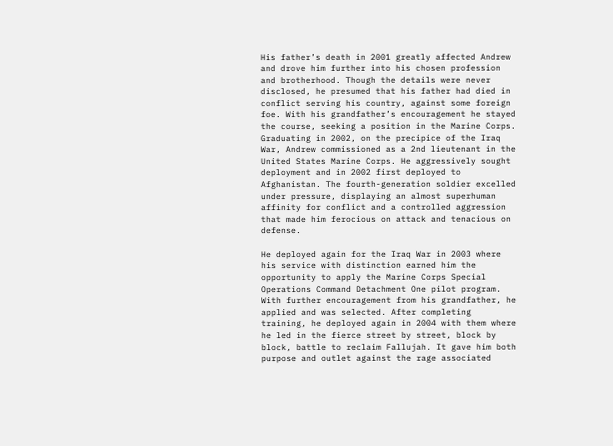His father’s death in 2001 greatly affected Andrew and drove him further into his chosen profession and brotherhood. Though the details were never disclosed, he presumed that his father had died in conflict serving his country, against some foreign foe. With his grandfather’s encouragement he stayed the course, seeking a position in the Marine Corps. Graduating in 2002, on the precipice of the Iraq War, Andrew commissioned as a 2nd lieutenant in the United States Marine Corps. He aggressively sought deployment and in 2002 first deployed to Afghanistan. The fourth-generation soldier excelled under pressure, displaying an almost superhuman affinity for conflict and a controlled aggression that made him ferocious on attack and tenacious on defense.

He deployed again for the Iraq War in 2003 where his service with distinction earned him the opportunity to apply the Marine Corps Special Operations Command Detachment One pilot program. With further encouragement from his grandfather, he applied and was selected. After completing training, he deployed again in 2004 with them where he led in the fierce street by street, block by block, battle to reclaim Fallujah. It gave him both purpose and outlet against the rage associated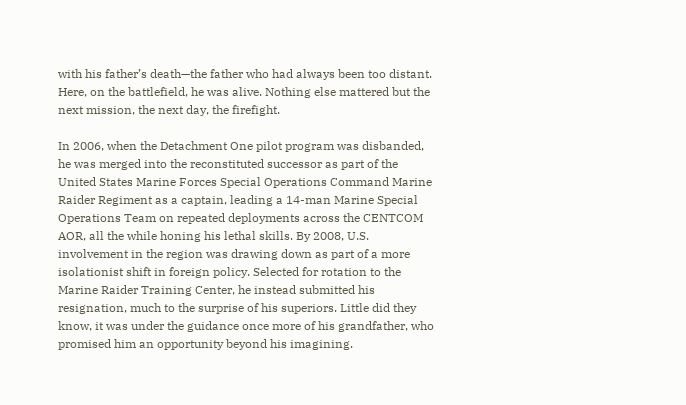with his father’s death—the father who had always been too distant. Here, on the battlefield, he was alive. Nothing else mattered but the next mission, the next day, the firefight.

In 2006, when the Detachment One pilot program was disbanded, he was merged into the reconstituted successor as part of the United States Marine Forces Special Operations Command Marine Raider Regiment as a captain, leading a 14-man Marine Special Operations Team on repeated deployments across the CENTCOM AOR, all the while honing his lethal skills. By 2008, U.S. involvement in the region was drawing down as part of a more isolationist shift in foreign policy. Selected for rotation to the Marine Raider Training Center, he instead submitted his resignation, much to the surprise of his superiors. Little did they know, it was under the guidance once more of his grandfather, who promised him an opportunity beyond his imagining.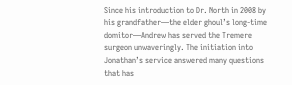Since his introduction to Dr. North in 2008 by his grandfather—the elder ghoul’s long-time domitor—Andrew has served the Tremere surgeon unwaveringly. The initiation into Jonathan’s service answered many questions that has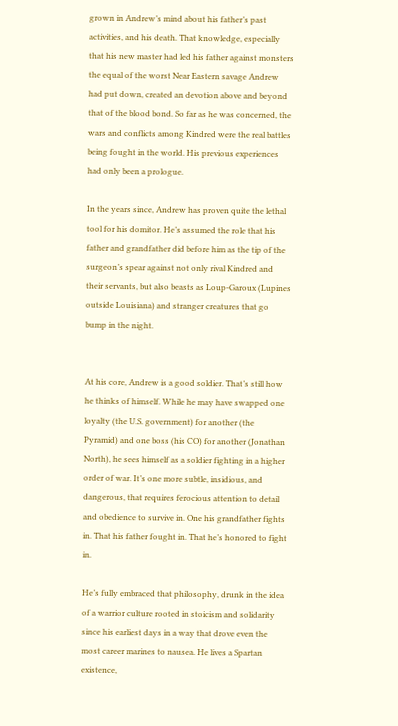grown in Andrew’s mind about his father’s past activities, and his death. That knowledge, especially that his new master had led his father against monsters the equal of the worst Near Eastern savage Andrew had put down, created an devotion above and beyond that of the blood bond. So far as he was concerned, the wars and conflicts among Kindred were the real battles being fought in the world. His previous experiences had only been a prologue.

In the years since, Andrew has proven quite the lethal tool for his domitor. He’s assumed the role that his father and grandfather did before him as the tip of the surgeon’s spear against not only rival Kindred and their servants, but also beasts as Loup-Garoux (Lupines outside Louisiana) and stranger creatures that go bump in the night.


At his core, Andrew is a good soldier. That’s still how he thinks of himself. While he may have swapped one loyalty (the U.S. government) for another (the Pyramid) and one boss (his CO) for another (Jonathan North), he sees himself as a soldier fighting in a higher order of war. It’s one more subtle, insidious, and dangerous, that requires ferocious attention to detail and obedience to survive in. One his grandfather fights in. That his father fought in. That he’s honored to fight in.

He’s fully embraced that philosophy, drunk in the idea of a warrior culture rooted in stoicism and solidarity since his earliest days in a way that drove even the most career marines to nausea. He lives a Spartan existence,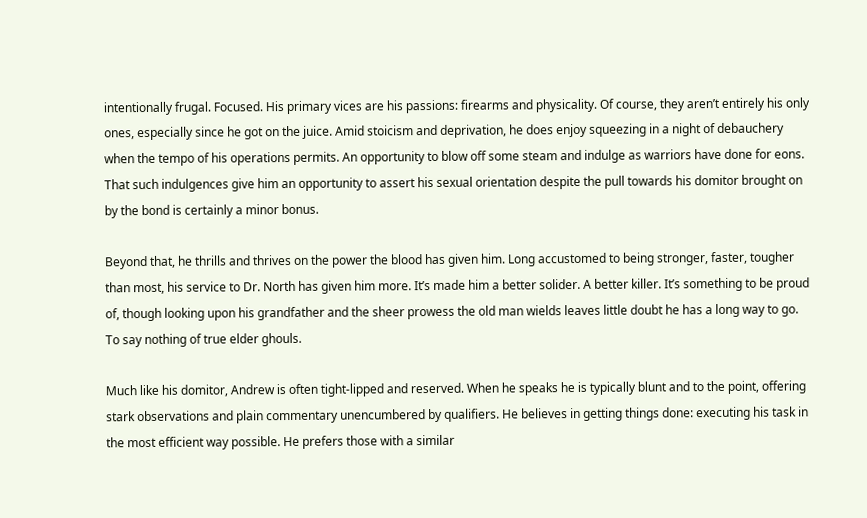intentionally frugal. Focused. His primary vices are his passions: firearms and physicality. Of course, they aren’t entirely his only ones, especially since he got on the juice. Amid stoicism and deprivation, he does enjoy squeezing in a night of debauchery when the tempo of his operations permits. An opportunity to blow off some steam and indulge as warriors have done for eons. That such indulgences give him an opportunity to assert his sexual orientation despite the pull towards his domitor brought on by the bond is certainly a minor bonus.

Beyond that, he thrills and thrives on the power the blood has given him. Long accustomed to being stronger, faster, tougher than most, his service to Dr. North has given him more. It’s made him a better solider. A better killer. It’s something to be proud of, though looking upon his grandfather and the sheer prowess the old man wields leaves little doubt he has a long way to go. To say nothing of true elder ghouls.

Much like his domitor, Andrew is often tight-lipped and reserved. When he speaks he is typically blunt and to the point, offering stark observations and plain commentary unencumbered by qualifiers. He believes in getting things done: executing his task in the most efficient way possible. He prefers those with a similar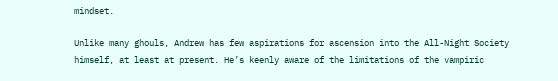mindset.

Unlike many ghouls, Andrew has few aspirations for ascension into the All-Night Society himself, at least at present. He’s keenly aware of the limitations of the vampiric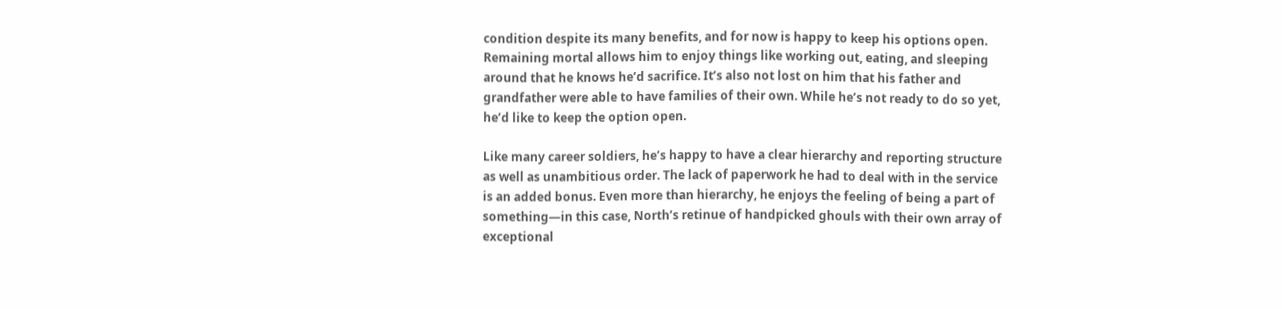condition despite its many benefits, and for now is happy to keep his options open. Remaining mortal allows him to enjoy things like working out, eating, and sleeping around that he knows he’d sacrifice. It’s also not lost on him that his father and grandfather were able to have families of their own. While he’s not ready to do so yet, he’d like to keep the option open.

Like many career soldiers, he’s happy to have a clear hierarchy and reporting structure as well as unambitious order. The lack of paperwork he had to deal with in the service is an added bonus. Even more than hierarchy, he enjoys the feeling of being a part of something—in this case, North’s retinue of handpicked ghouls with their own array of exceptional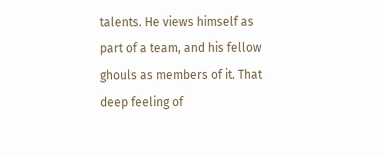talents. He views himself as part of a team, and his fellow ghouls as members of it. That deep feeling of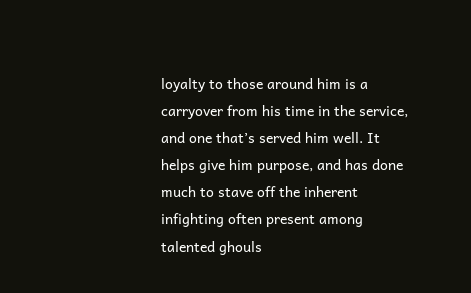loyalty to those around him is a carryover from his time in the service, and one that’s served him well. It helps give him purpose, and has done much to stave off the inherent infighting often present among talented ghouls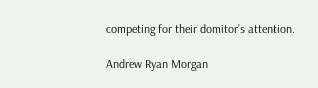competing for their domitor’s attention.

Andrew Ryan Morgan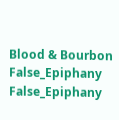Blood & Bourbon False_Epiphany False_Epiphany